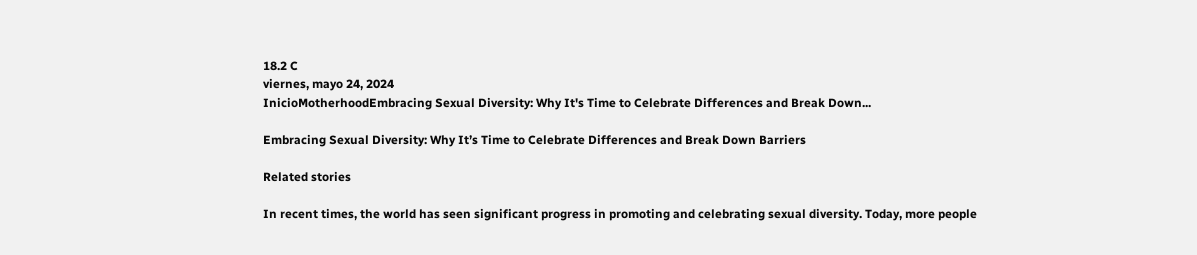18.2 C
viernes, mayo 24, 2024
InicioMotherhoodEmbracing Sexual Diversity: Why It's Time to Celebrate Differences and Break Down...

Embracing Sexual Diversity: Why It’s Time to Celebrate Differences and Break Down Barriers

Related stories

In recent times, the world has seen significant progress in promoting and celebrating sexual diversity. Today, more people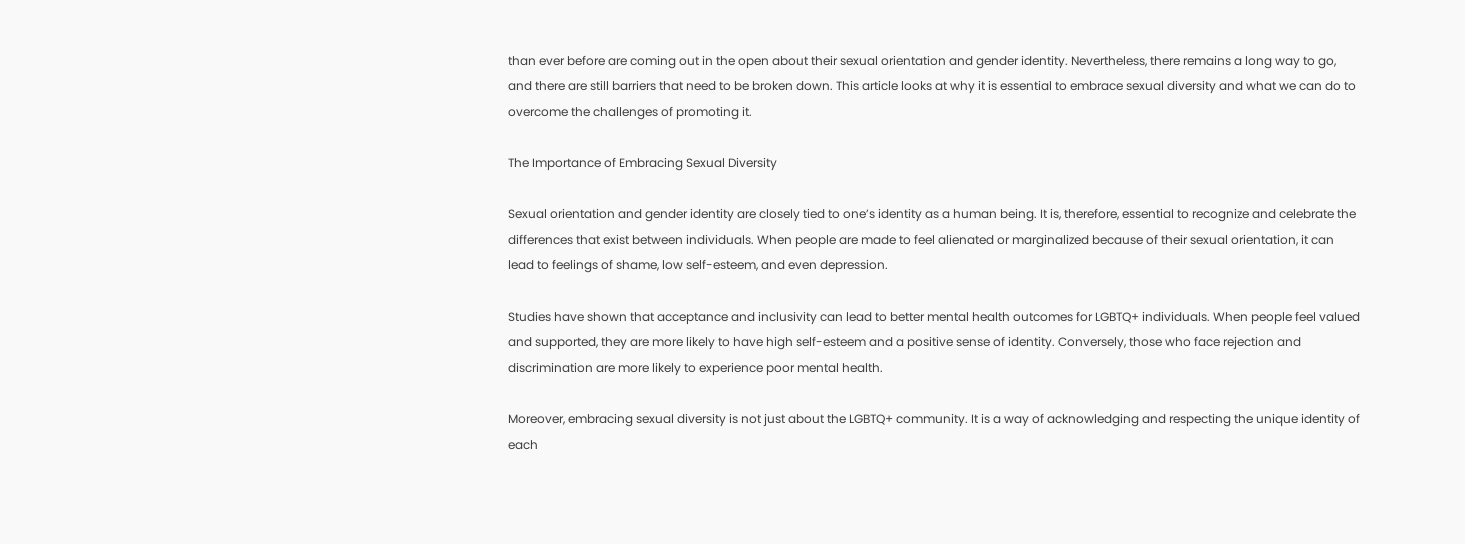than ever before are coming out in the open about their sexual orientation and gender identity. Nevertheless, there remains a long way to go, and there are still barriers that need to be broken down. This article looks at why it is essential to embrace sexual diversity and what we can do to overcome the challenges of promoting it.

The Importance of Embracing Sexual Diversity

Sexual orientation and gender identity are closely tied to one’s identity as a human being. It is, therefore, essential to recognize and celebrate the differences that exist between individuals. When people are made to feel alienated or marginalized because of their sexual orientation, it can lead to feelings of shame, low self-esteem, and even depression.

Studies have shown that acceptance and inclusivity can lead to better mental health outcomes for LGBTQ+ individuals. When people feel valued and supported, they are more likely to have high self-esteem and a positive sense of identity. Conversely, those who face rejection and discrimination are more likely to experience poor mental health.

Moreover, embracing sexual diversity is not just about the LGBTQ+ community. It is a way of acknowledging and respecting the unique identity of each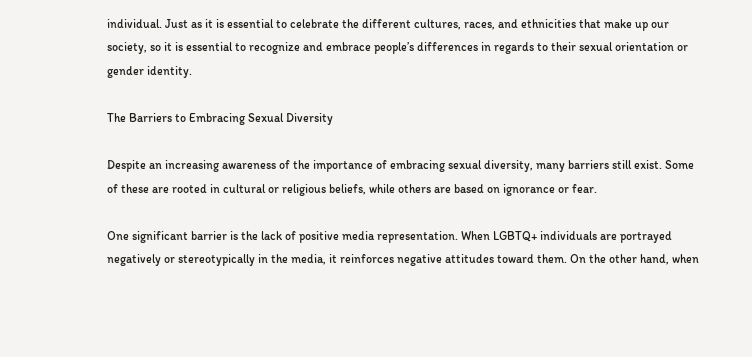individual. Just as it is essential to celebrate the different cultures, races, and ethnicities that make up our society, so it is essential to recognize and embrace people’s differences in regards to their sexual orientation or gender identity.

The Barriers to Embracing Sexual Diversity

Despite an increasing awareness of the importance of embracing sexual diversity, many barriers still exist. Some of these are rooted in cultural or religious beliefs, while others are based on ignorance or fear.

One significant barrier is the lack of positive media representation. When LGBTQ+ individuals are portrayed negatively or stereotypically in the media, it reinforces negative attitudes toward them. On the other hand, when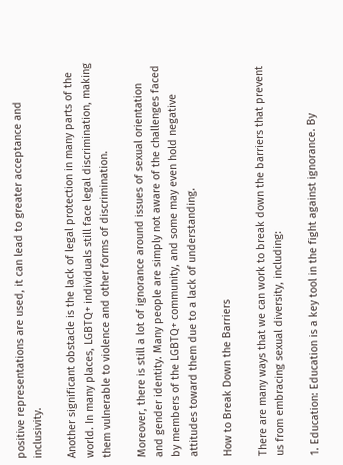positive representations are used, it can lead to greater acceptance and inclusivity.

Another significant obstacle is the lack of legal protection in many parts of the world. In many places, LGBTQ+ individuals still face legal discrimination, making them vulnerable to violence and other forms of discrimination.

Moreover, there is still a lot of ignorance around issues of sexual orientation and gender identity. Many people are simply not aware of the challenges faced by members of the LGBTQ+ community, and some may even hold negative attitudes toward them due to a lack of understanding.

How to Break Down the Barriers

There are many ways that we can work to break down the barriers that prevent us from embracing sexual diversity, including:

1. Education: Education is a key tool in the fight against ignorance. By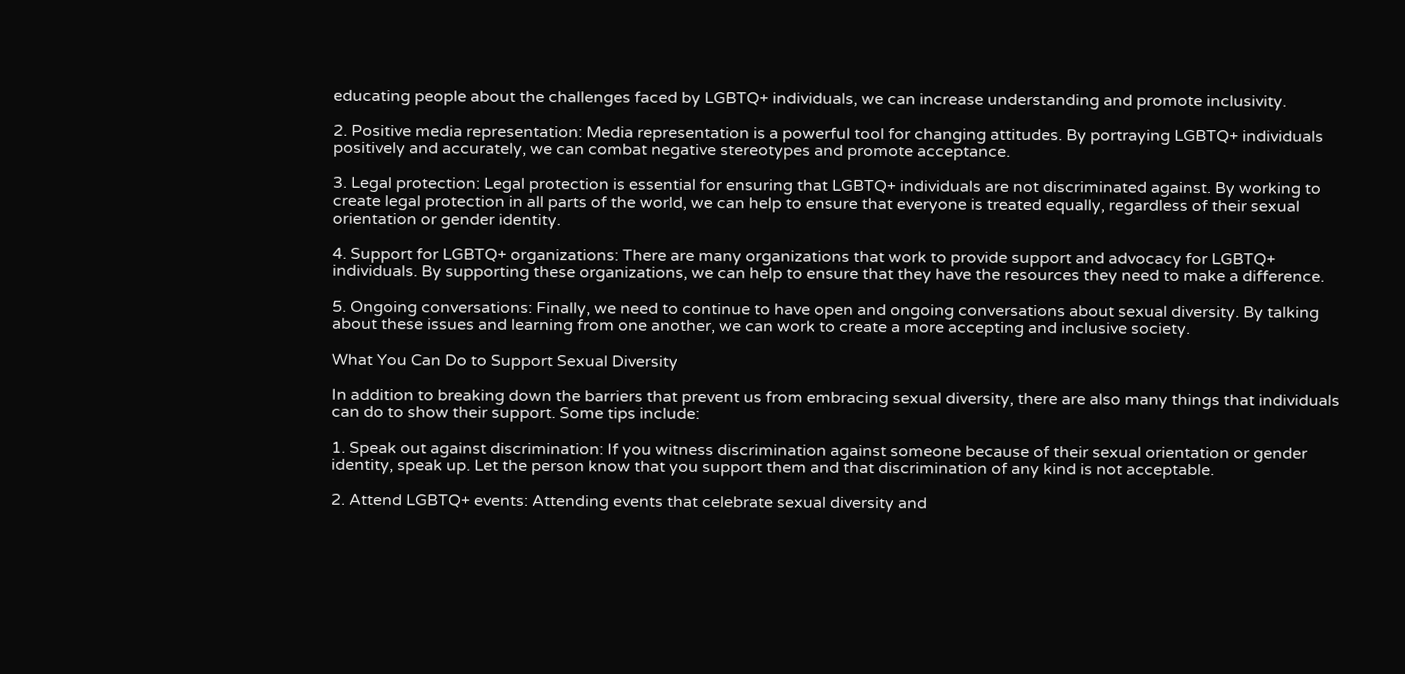educating people about the challenges faced by LGBTQ+ individuals, we can increase understanding and promote inclusivity.

2. Positive media representation: Media representation is a powerful tool for changing attitudes. By portraying LGBTQ+ individuals positively and accurately, we can combat negative stereotypes and promote acceptance.

3. Legal protection: Legal protection is essential for ensuring that LGBTQ+ individuals are not discriminated against. By working to create legal protection in all parts of the world, we can help to ensure that everyone is treated equally, regardless of their sexual orientation or gender identity.

4. Support for LGBTQ+ organizations: There are many organizations that work to provide support and advocacy for LGBTQ+ individuals. By supporting these organizations, we can help to ensure that they have the resources they need to make a difference.

5. Ongoing conversations: Finally, we need to continue to have open and ongoing conversations about sexual diversity. By talking about these issues and learning from one another, we can work to create a more accepting and inclusive society.

What You Can Do to Support Sexual Diversity

In addition to breaking down the barriers that prevent us from embracing sexual diversity, there are also many things that individuals can do to show their support. Some tips include:

1. Speak out against discrimination: If you witness discrimination against someone because of their sexual orientation or gender identity, speak up. Let the person know that you support them and that discrimination of any kind is not acceptable.

2. Attend LGBTQ+ events: Attending events that celebrate sexual diversity and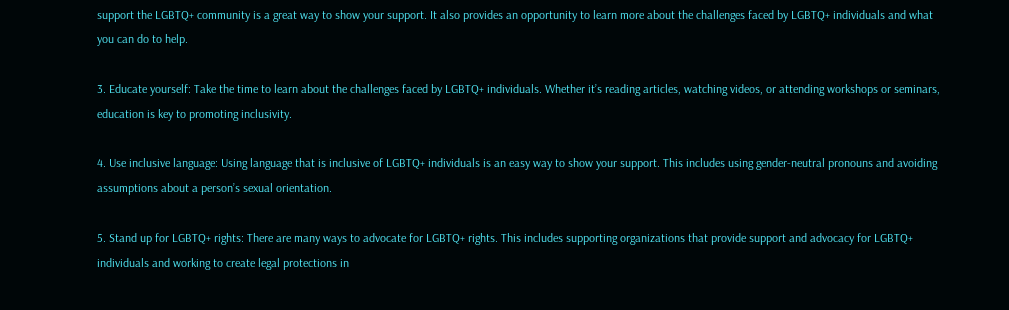support the LGBTQ+ community is a great way to show your support. It also provides an opportunity to learn more about the challenges faced by LGBTQ+ individuals and what you can do to help.

3. Educate yourself: Take the time to learn about the challenges faced by LGBTQ+ individuals. Whether it’s reading articles, watching videos, or attending workshops or seminars, education is key to promoting inclusivity.

4. Use inclusive language: Using language that is inclusive of LGBTQ+ individuals is an easy way to show your support. This includes using gender-neutral pronouns and avoiding assumptions about a person’s sexual orientation.

5. Stand up for LGBTQ+ rights: There are many ways to advocate for LGBTQ+ rights. This includes supporting organizations that provide support and advocacy for LGBTQ+ individuals and working to create legal protections in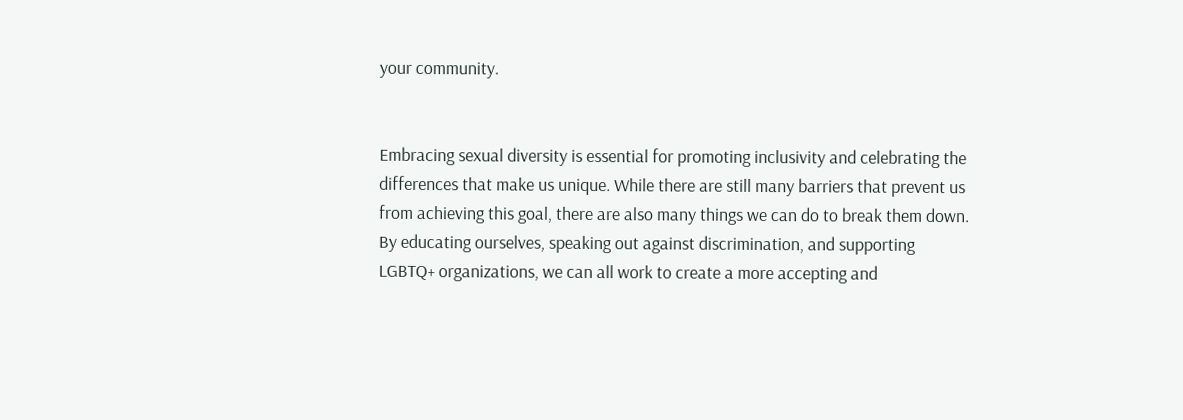your community.


Embracing sexual diversity is essential for promoting inclusivity and celebrating the differences that make us unique. While there are still many barriers that prevent us from achieving this goal, there are also many things we can do to break them down. By educating ourselves, speaking out against discrimination, and supporting LGBTQ+ organizations, we can all work to create a more accepting and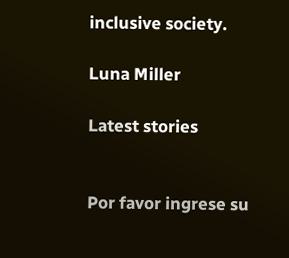inclusive society.

Luna Miller

Latest stories


Por favor ingrese su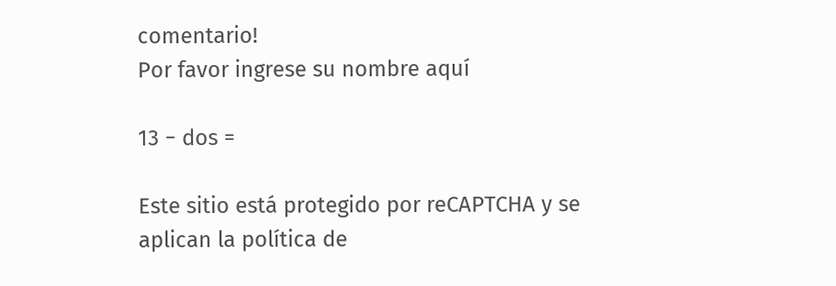comentario!
Por favor ingrese su nombre aquí

13 − dos =

Este sitio está protegido por reCAPTCHA y se aplican la política de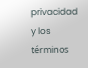privacidad y los términos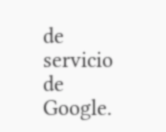de servicio de Google.